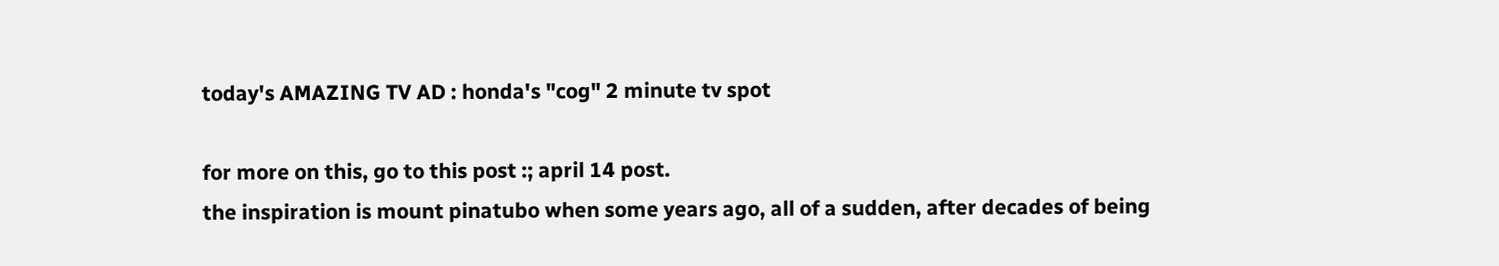today's AMAZING TV AD : honda's "cog" 2 minute tv spot

for more on this, go to this post :; april 14 post.
the inspiration is mount pinatubo when some years ago, all of a sudden, after decades of being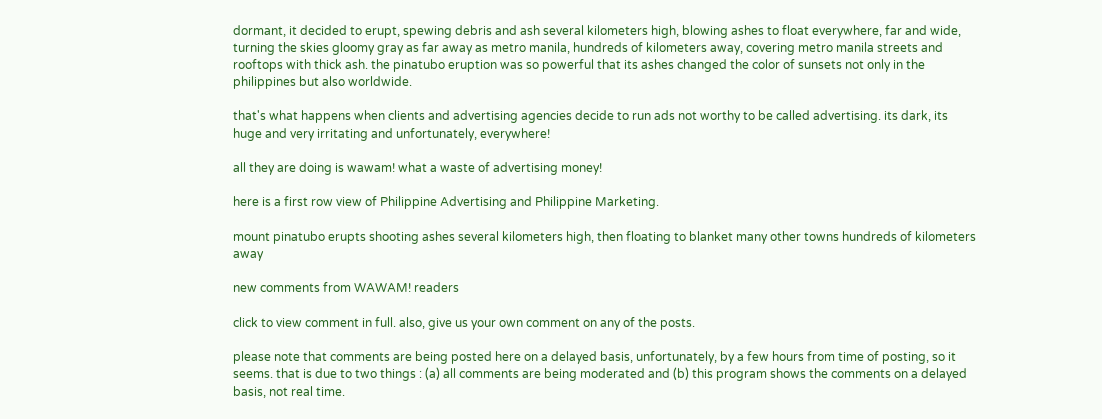dormant, it decided to erupt, spewing debris and ash several kilometers high, blowing ashes to float everywhere, far and wide, turning the skies gloomy gray as far away as metro manila, hundreds of kilometers away, covering metro manila streets and rooftops with thick ash. the pinatubo eruption was so powerful that its ashes changed the color of sunsets not only in the philippines but also worldwide.

that's what happens when clients and advertising agencies decide to run ads not worthy to be called advertising. its dark, its huge and very irritating and unfortunately, everywhere!

all they are doing is wawam! what a waste of advertising money!

here is a first row view of Philippine Advertising and Philippine Marketing.

mount pinatubo erupts shooting ashes several kilometers high, then floating to blanket many other towns hundreds of kilometers away

new comments from WAWAM! readers

click to view comment in full. also, give us your own comment on any of the posts.

please note that comments are being posted here on a delayed basis, unfortunately, by a few hours from time of posting, so it seems. that is due to two things : (a) all comments are being moderated and (b) this program shows the comments on a delayed basis, not real time.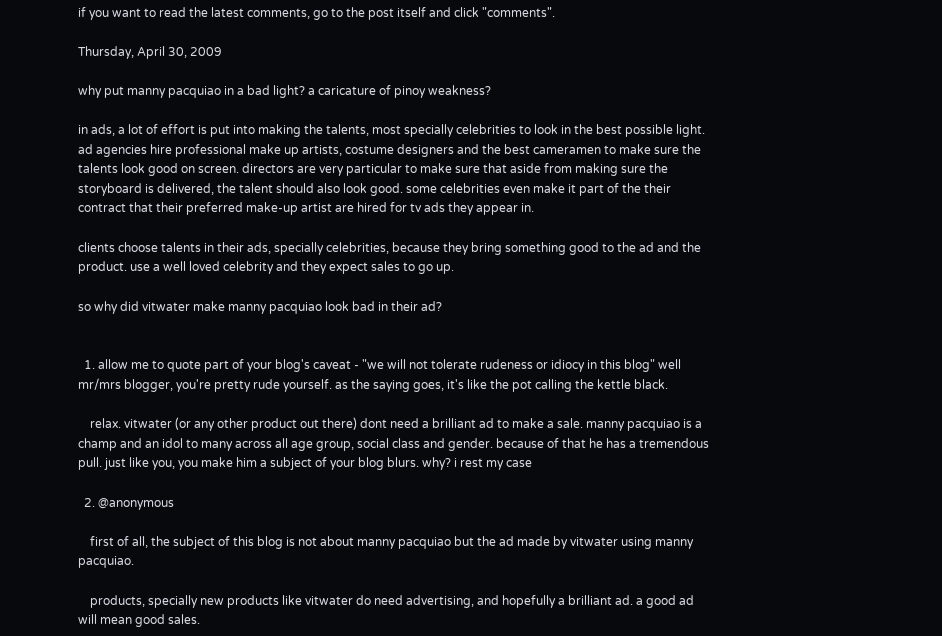if you want to read the latest comments, go to the post itself and click "comments".

Thursday, April 30, 2009

why put manny pacquiao in a bad light? a caricature of pinoy weakness?

in ads, a lot of effort is put into making the talents, most specially celebrities to look in the best possible light. ad agencies hire professional make up artists, costume designers and the best cameramen to make sure the talents look good on screen. directors are very particular to make sure that aside from making sure the storyboard is delivered, the talent should also look good. some celebrities even make it part of the their contract that their preferred make-up artist are hired for tv ads they appear in.

clients choose talents in their ads, specially celebrities, because they bring something good to the ad and the product. use a well loved celebrity and they expect sales to go up.

so why did vitwater make manny pacquiao look bad in their ad?


  1. allow me to quote part of your blog's caveat - "we will not tolerate rudeness or idiocy in this blog" well mr/mrs blogger, you're pretty rude yourself. as the saying goes, it's like the pot calling the kettle black.

    relax. vitwater (or any other product out there) dont need a brilliant ad to make a sale. manny pacquiao is a champ and an idol to many across all age group, social class and gender. because of that he has a tremendous pull. just like you, you make him a subject of your blog blurs. why? i rest my case

  2. @anonymous

    first of all, the subject of this blog is not about manny pacquiao but the ad made by vitwater using manny pacquiao.

    products, specially new products like vitwater do need advertising, and hopefully a brilliant ad. a good ad will mean good sales.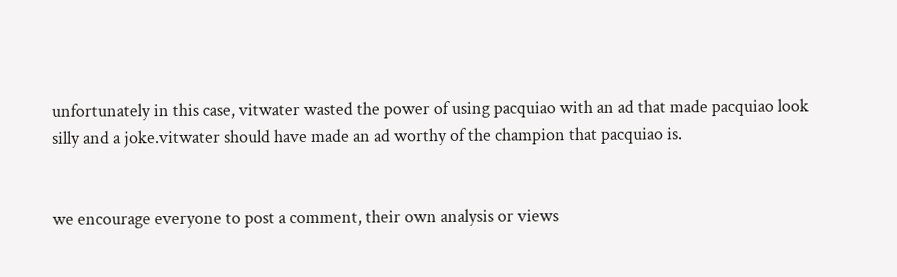unfortunately in this case, vitwater wasted the power of using pacquiao with an ad that made pacquiao look silly and a joke.vitwater should have made an ad worthy of the champion that pacquiao is.


we encourage everyone to post a comment, their own analysis or views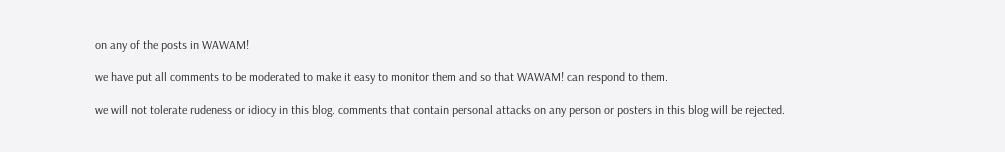on any of the posts in WAWAM!

we have put all comments to be moderated to make it easy to monitor them and so that WAWAM! can respond to them.

we will not tolerate rudeness or idiocy in this blog. comments that contain personal attacks on any person or posters in this blog will be rejected.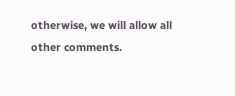otherwise, we will allow all other comments.